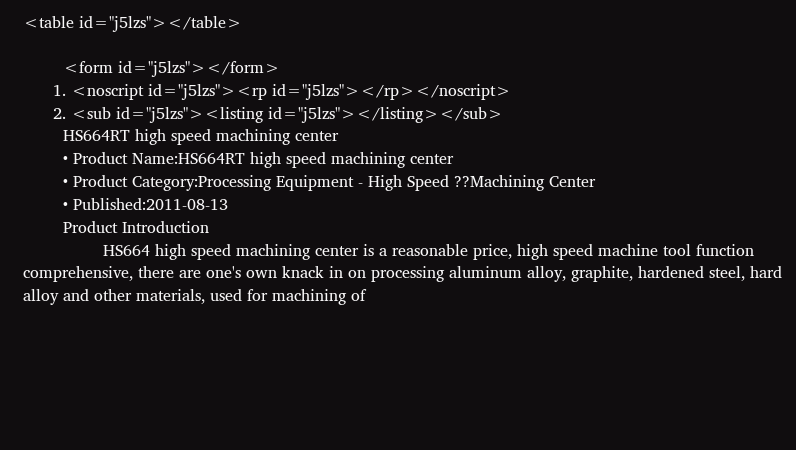<table id="j5lzs"></table>

        <form id="j5lzs"></form>
      1. <noscript id="j5lzs"><rp id="j5lzs"></rp></noscript>
      2. <sub id="j5lzs"><listing id="j5lzs"></listing></sub>
        HS664RT high speed machining center
        • Product Name:HS664RT high speed machining center
        • Product Category:Processing Equipment - High Speed ??Machining Center
        • Published:2011-08-13
        Product Introduction
                HS664 high speed machining center is a reasonable price, high speed machine tool function comprehensive, there are one's own knack in on processing aluminum alloy, graphite, hardened steel, hard alloy and other materials, used for machining of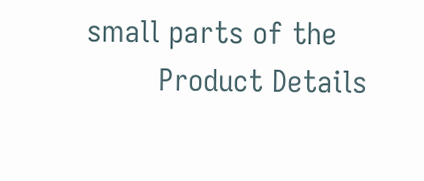small parts of the
        Product Details